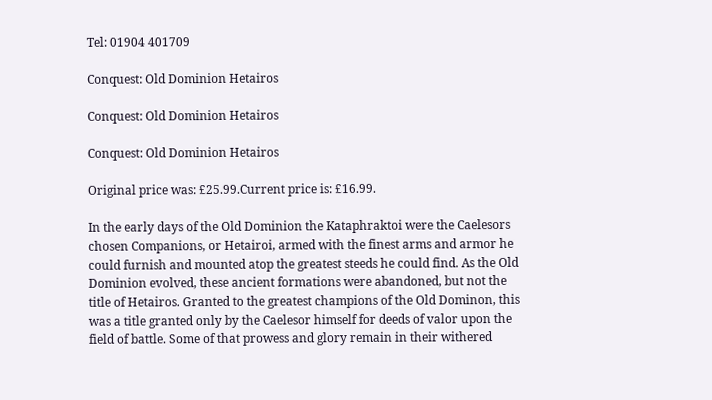Tel: 01904 401709

Conquest: Old Dominion Hetairos

Conquest: Old Dominion Hetairos

Conquest: Old Dominion Hetairos

Original price was: £25.99.Current price is: £16.99.

In the early days of the Old Dominion the Kataphraktoi were the Caelesors chosen Companions, or Hetairoi, armed with the finest arms and armor he could furnish and mounted atop the greatest steeds he could find. As the Old Dominion evolved, these ancient formations were abandoned, but not the title of Hetairos. Granted to the greatest champions of the Old Dominon, this was a title granted only by the Caelesor himself for deeds of valor upon the field of battle. Some of that prowess and glory remain in their withered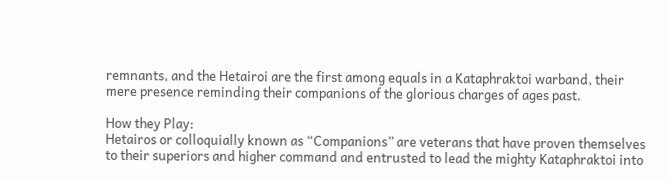remnants, and the Hetairoi are the first among equals in a Kataphraktoi warband, their mere presence reminding their companions of the glorious charges of ages past.

How they Play:
Hetairos or colloquially known as “Companions” are veterans that have proven themselves to their superiors and higher command and entrusted to lead the mighty Kataphraktoi into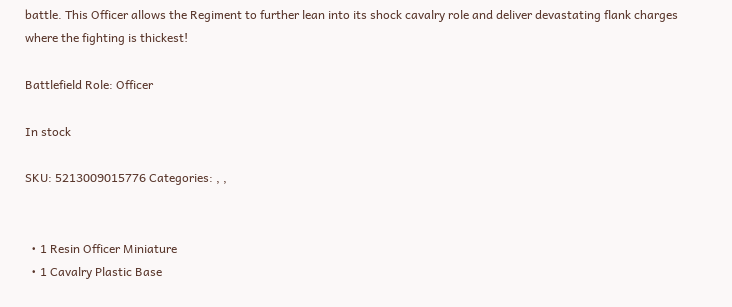battle. This Officer allows the Regiment to further lean into its shock cavalry role and deliver devastating flank charges where the fighting is thickest!

Battlefield Role: Officer

In stock

SKU: 5213009015776 Categories: , ,


  • 1 Resin Officer Miniature
  • 1 Cavalry Plastic Base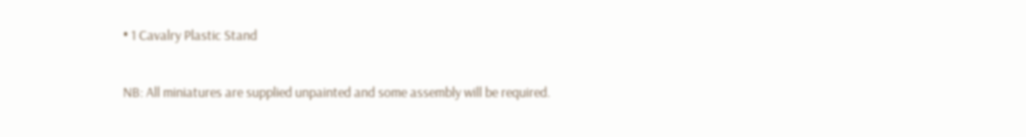• 1 Cavalry Plastic Stand

NB: All miniatures are supplied unpainted and some assembly will be required.